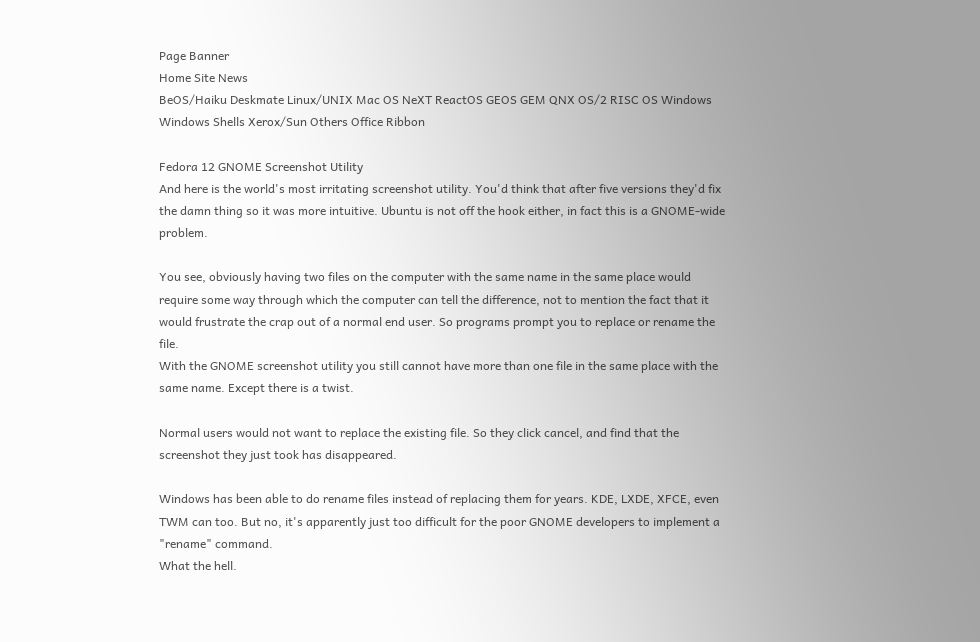Page Banner
Home Site News
BeOS/Haiku Deskmate Linux/UNIX Mac OS NeXT ReactOS GEOS GEM QNX OS/2 RISC OS Windows Windows Shells Xerox/Sun Others Office Ribbon

Fedora 12 GNOME Screenshot Utility
And here is the world's most irritating screenshot utility. You'd think that after five versions they'd fix the damn thing so it was more intuitive. Ubuntu is not off the hook either, in fact this is a GNOME-wide problem.

You see, obviously having two files on the computer with the same name in the same place would require some way through which the computer can tell the difference, not to mention the fact that it would frustrate the crap out of a normal end user. So programs prompt you to replace or rename the file.
With the GNOME screenshot utility you still cannot have more than one file in the same place with the same name. Except there is a twist.

Normal users would not want to replace the existing file. So they click cancel, and find that the screenshot they just took has disappeared.

Windows has been able to do rename files instead of replacing them for years. KDE, LXDE, XFCE, even TWM can too. But no, it's apparently just too difficult for the poor GNOME developers to implement a "rename" command.
What the hell.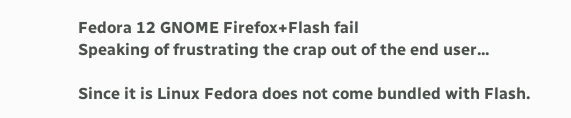Fedora 12 GNOME Firefox+Flash fail
Speaking of frustrating the crap out of the end user...

Since it is Linux Fedora does not come bundled with Flash.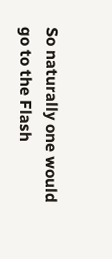So naturally one would go to the Flash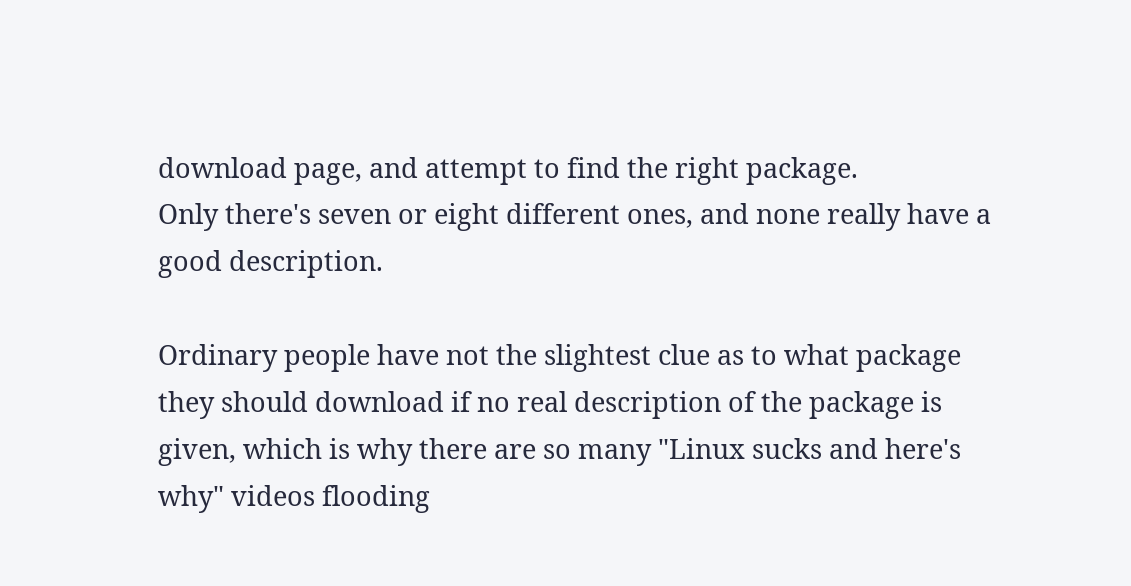download page, and attempt to find the right package.
Only there's seven or eight different ones, and none really have a good description.

Ordinary people have not the slightest clue as to what package they should download if no real description of the package is given, which is why there are so many "Linux sucks and here's why" videos flooding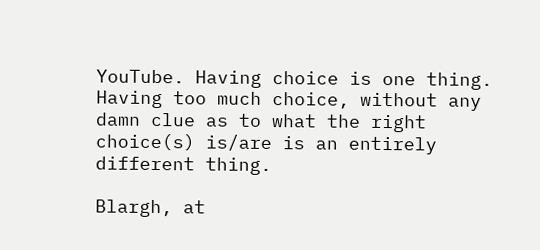YouTube. Having choice is one thing. Having too much choice, without any damn clue as to what the right choice(s) is/are is an entirely different thing.

Blargh, at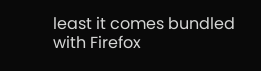least it comes bundled with Firefox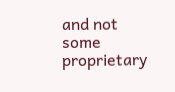and not some proprietary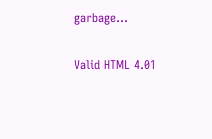garbage...

Valid HTML 4.01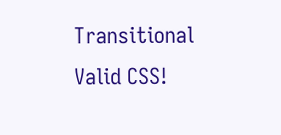Transitional Valid CSS!